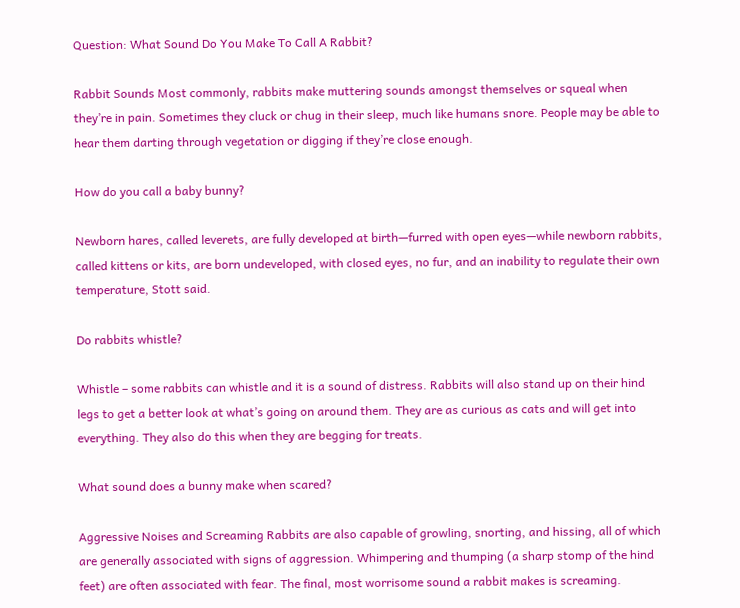Question: What Sound Do You Make To Call A Rabbit?

Rabbit Sounds Most commonly, rabbits make muttering sounds amongst themselves or squeal when they’re in pain. Sometimes they cluck or chug in their sleep, much like humans snore. People may be able to hear them darting through vegetation or digging if they’re close enough.

How do you call a baby bunny?

Newborn hares, called leverets, are fully developed at birth—furred with open eyes—while newborn rabbits, called kittens or kits, are born undeveloped, with closed eyes, no fur, and an inability to regulate their own temperature, Stott said.

Do rabbits whistle?

Whistle – some rabbits can whistle and it is a sound of distress. Rabbits will also stand up on their hind legs to get a better look at what’s going on around them. They are as curious as cats and will get into everything. They also do this when they are begging for treats.

What sound does a bunny make when scared?

Aggressive Noises and Screaming Rabbits are also capable of growling, snorting, and hissing, all of which are generally associated with signs of aggression. Whimpering and thumping (a sharp stomp of the hind feet) are often associated with fear. The final, most worrisome sound a rabbit makes is screaming.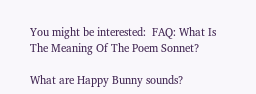You might be interested:  FAQ: What Is The Meaning Of The Poem Sonnet?

What are Happy Bunny sounds?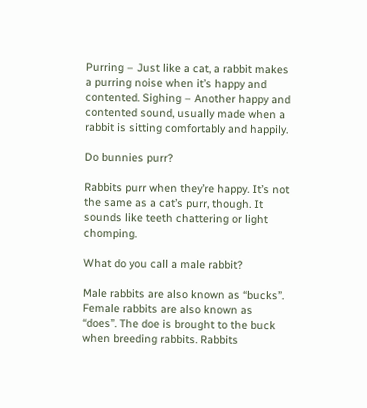Purring – Just like a cat, a rabbit makes a purring noise when it’s happy and contented. Sighing – Another happy and contented sound, usually made when a rabbit is sitting comfortably and happily.

Do bunnies purr?

Rabbits purr when they’re happy. It’s not the same as a cat’s purr, though. It sounds like teeth chattering or light chomping.

What do you call a male rabbit?

Male rabbits are also known as “bucks”. Female rabbits are also known as “does”. The doe is brought to the buck when breeding rabbits. Rabbits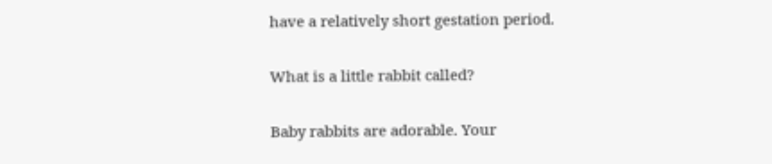have a relatively short gestation period.

What is a little rabbit called?

Baby rabbits are adorable. Your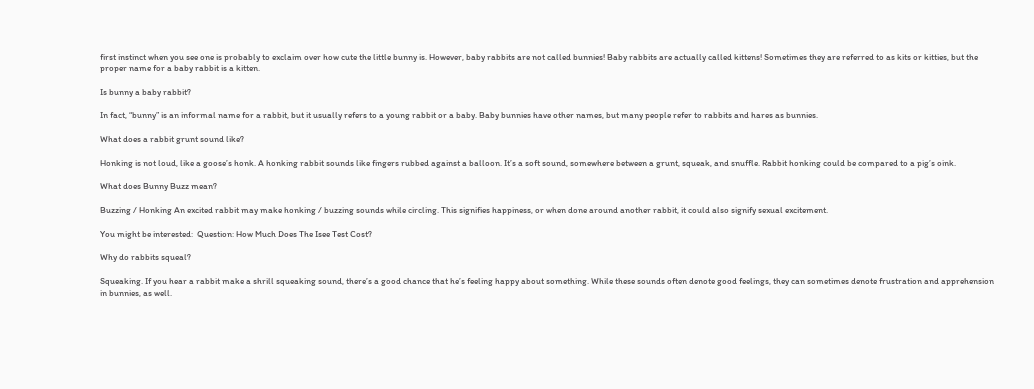first instinct when you see one is probably to exclaim over how cute the little bunny is. However, baby rabbits are not called bunnies! Baby rabbits are actually called kittens! Sometimes they are referred to as kits or kitties, but the proper name for a baby rabbit is a kitten.

Is bunny a baby rabbit?

In fact, “bunny” is an informal name for a rabbit, but it usually refers to a young rabbit or a baby. Baby bunnies have other names, but many people refer to rabbits and hares as bunnies.

What does a rabbit grunt sound like?

Honking is not loud, like a goose’s honk. A honking rabbit sounds like fingers rubbed against a balloon. It’s a soft sound, somewhere between a grunt, squeak, and snuffle. Rabbit honking could be compared to a pig’s oink.

What does Bunny Buzz mean?

Buzzing / Honking An excited rabbit may make honking / buzzing sounds while circling. This signifies happiness, or when done around another rabbit, it could also signify sexual excitement.

You might be interested:  Question: How Much Does The Isee Test Cost?

Why do rabbits squeal?

Squeaking. If you hear a rabbit make a shrill squeaking sound, there’s a good chance that he’s feeling happy about something. While these sounds often denote good feelings, they can sometimes denote frustration and apprehension in bunnies, as well.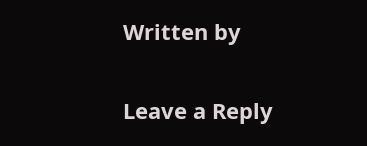Written by

Leave a Reply